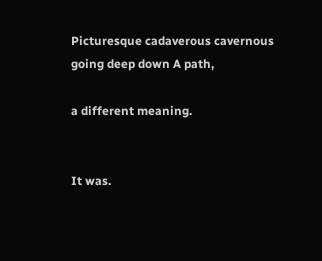Picturesque cadaverous cavernous going deep down A path,

a different meaning.


It was.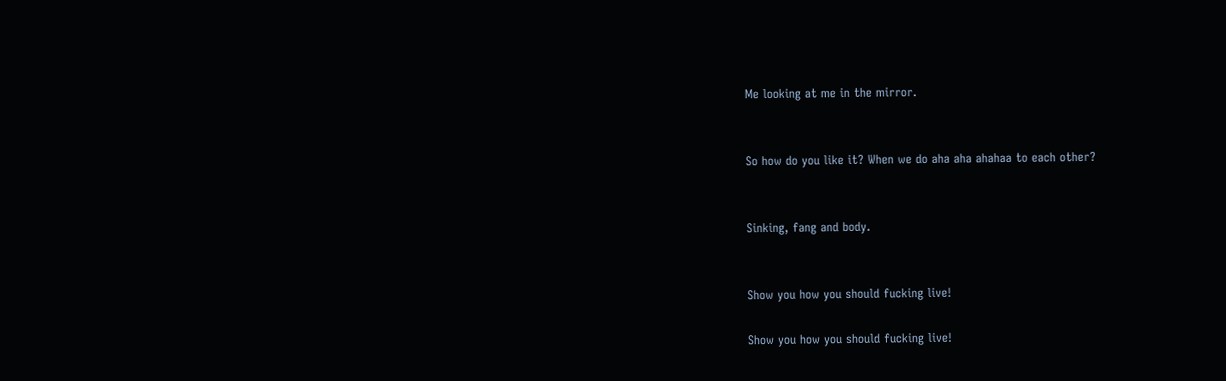Me looking at me in the mirror.


So how do you like it? When we do aha aha ahahaa to each other?


Sinking, fang and body.


Show you how you should fucking live!

Show you how you should fucking live!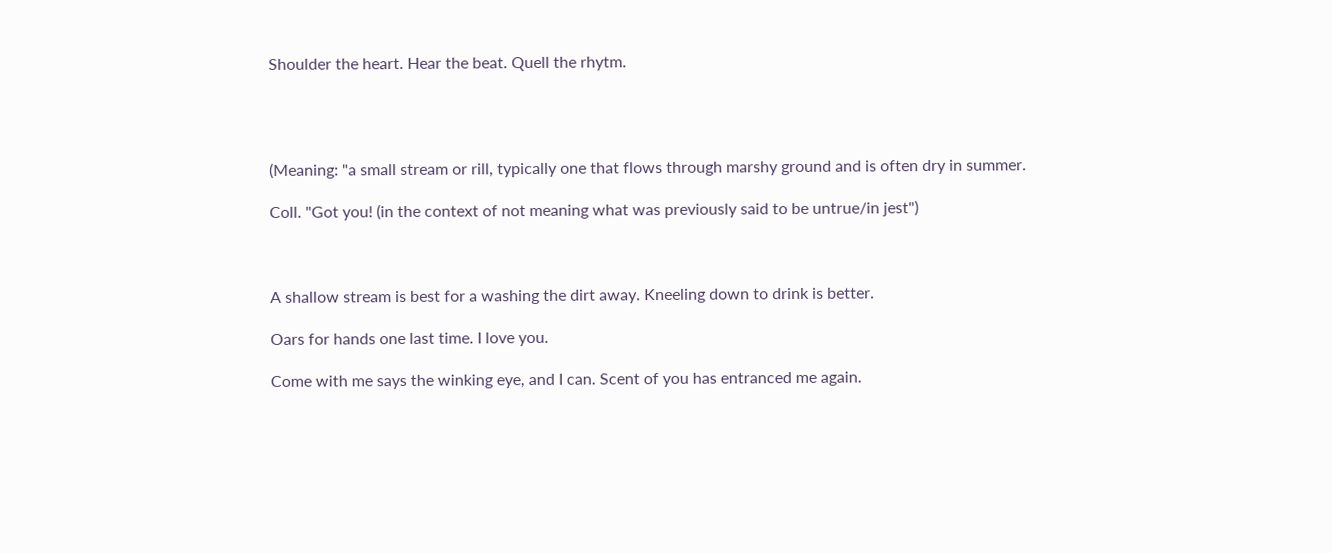Shoulder the heart. Hear the beat. Quell the rhytm.




(Meaning: "a small stream or rill, typically one that flows through marshy ground and is often dry in summer.

Coll. "Got you! (in the context of not meaning what was previously said to be untrue/in jest")



A shallow stream is best for a washing the dirt away. Kneeling down to drink is better.

Oars for hands one last time. I love you.

Come with me says the winking eye, and I can. Scent of you has entranced me again.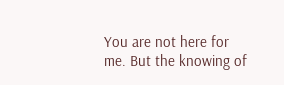You are not here for me. But the knowing of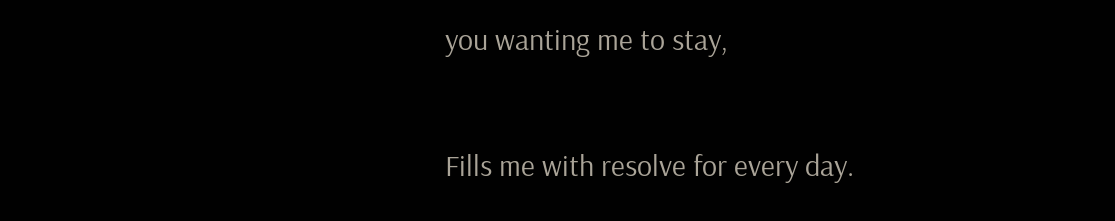you wanting me to stay,


Fills me with resolve for every day.